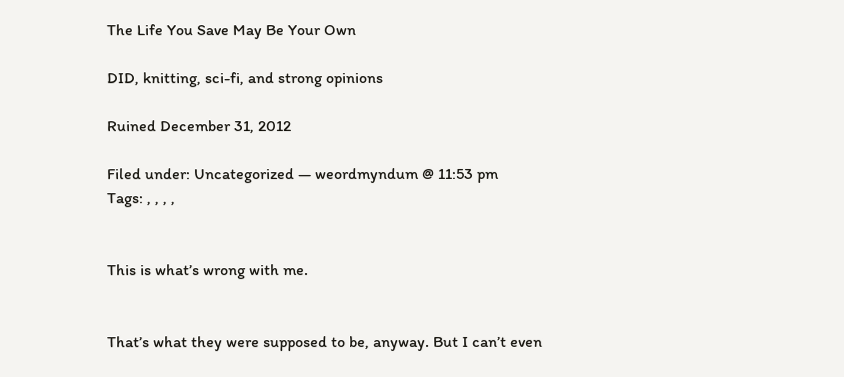The Life You Save May Be Your Own

DID, knitting, sci-fi, and strong opinions

Ruined December 31, 2012

Filed under: Uncategorized — weordmyndum @ 11:53 pm
Tags: , , , ,


This is what’s wrong with me.


That’s what they were supposed to be, anyway. But I can’t even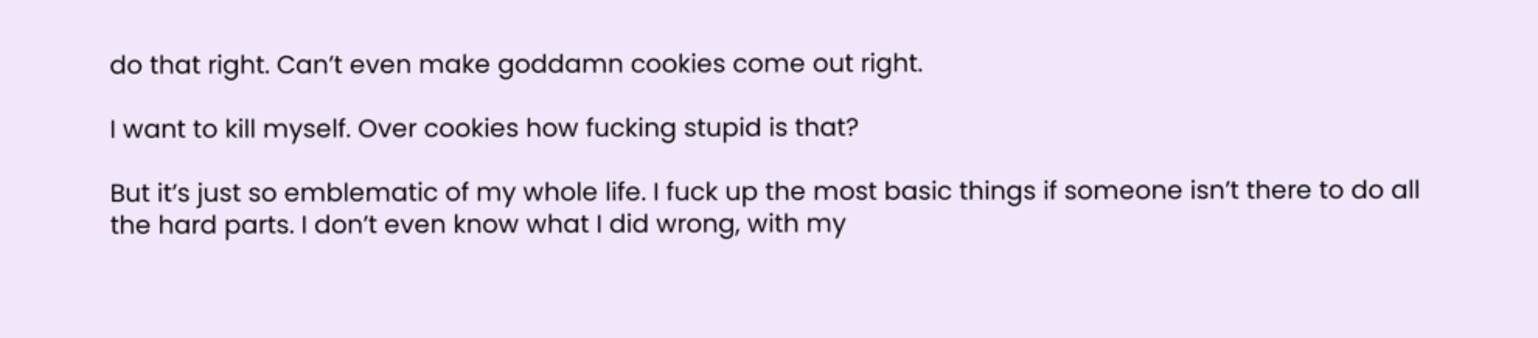do that right. Can’t even make goddamn cookies come out right.

I want to kill myself. Over cookies how fucking stupid is that?

But it’s just so emblematic of my whole life. I fuck up the most basic things if someone isn’t there to do all the hard parts. I don’t even know what I did wrong, with my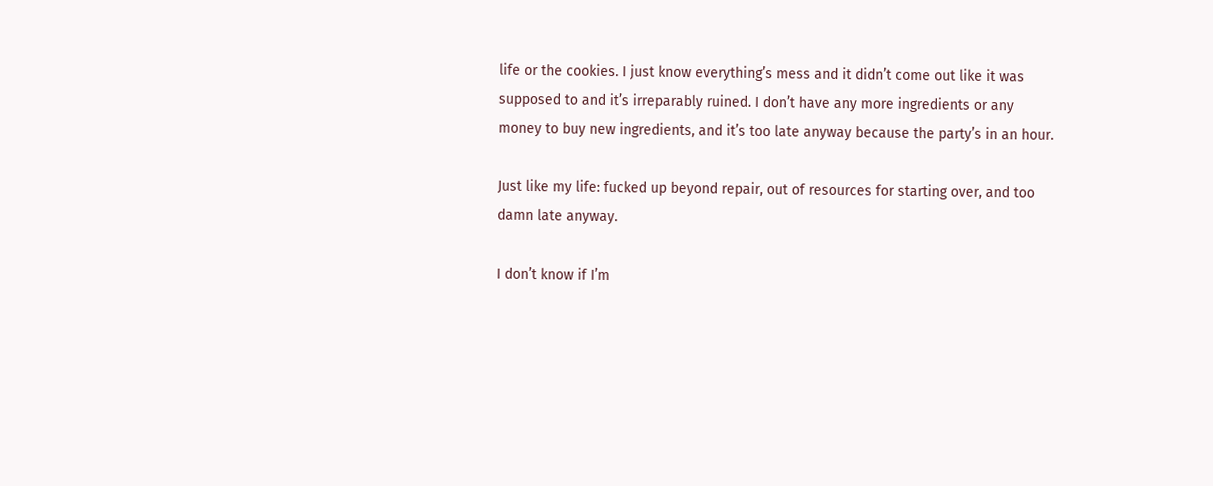life or the cookies. I just know everything’s mess and it didn’t come out like it was supposed to and it’s irreparably ruined. I don’t have any more ingredients or any money to buy new ingredients, and it’s too late anyway because the party’s in an hour.

Just like my life: fucked up beyond repair, out of resources for starting over, and too damn late anyway.

I don’t know if I’m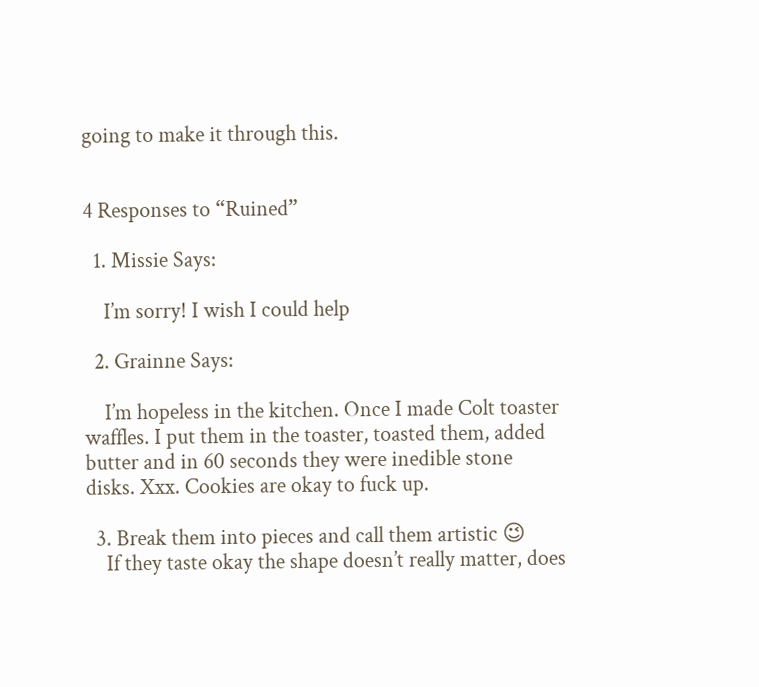going to make it through this.


4 Responses to “Ruined”

  1. Missie Says:

    I’m sorry! I wish I could help

  2. Grainne Says:

    I’m hopeless in the kitchen. Once I made Colt toaster waffles. I put them in the toaster, toasted them, added butter and in 60 seconds they were inedible stone disks. Xxx. Cookies are okay to fuck up.

  3. Break them into pieces and call them artistic 😉
    If they taste okay the shape doesn’t really matter, does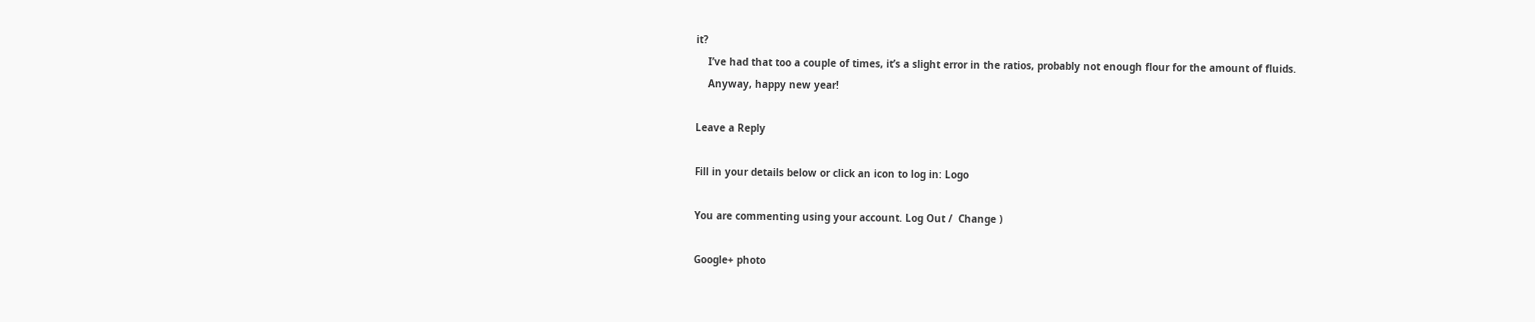it?
    I’ve had that too a couple of times, it’s a slight error in the ratios, probably not enough flour for the amount of fluids.
    Anyway, happy new year!

Leave a Reply

Fill in your details below or click an icon to log in: Logo

You are commenting using your account. Log Out /  Change )

Google+ photo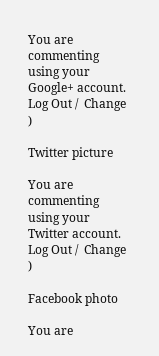You are commenting using your Google+ account. Log Out /  Change )

Twitter picture

You are commenting using your Twitter account. Log Out /  Change )

Facebook photo

You are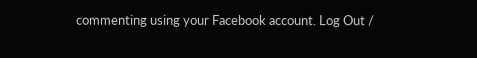commenting using your Facebook account. Log Out /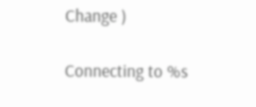Change )

Connecting to %s